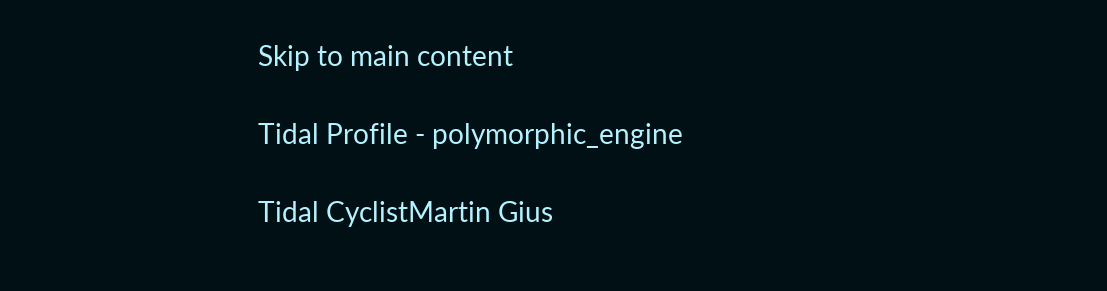Skip to main content

Tidal Profile - polymorphic_engine

Tidal CyclistMartin Gius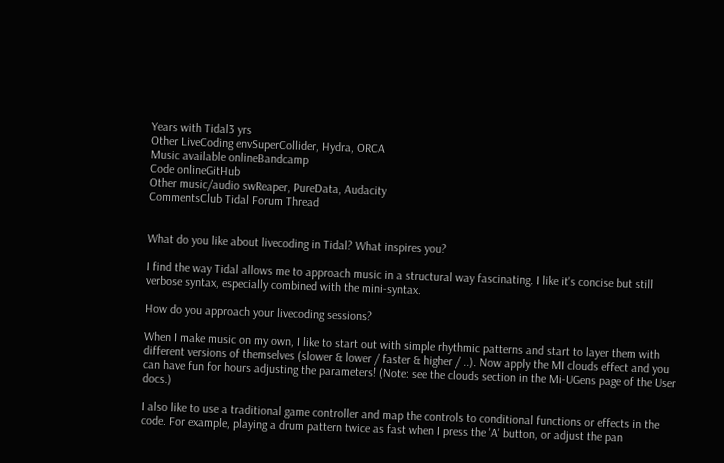Years with Tidal3 yrs
Other LiveCoding envSuperCollider, Hydra, ORCA
Music available onlineBandcamp
Code onlineGitHub
Other music/audio swReaper, PureData, Audacity
CommentsClub Tidal Forum Thread


What do you like about livecoding in Tidal? What inspires you?

I find the way Tidal allows me to approach music in a structural way fascinating. I like it's concise but still verbose syntax, especially combined with the mini-syntax.

How do you approach your livecoding sessions?

When I make music on my own, I like to start out with simple rhythmic patterns and start to layer them with different versions of themselves (slower & lower / faster & higher / ..). Now apply the MI clouds effect and you can have fun for hours adjusting the parameters! (Note: see the clouds section in the Mi-UGens page of the User docs.)

I also like to use a traditional game controller and map the controls to conditional functions or effects in the code. For example, playing a drum pattern twice as fast when I press the 'A' button, or adjust the pan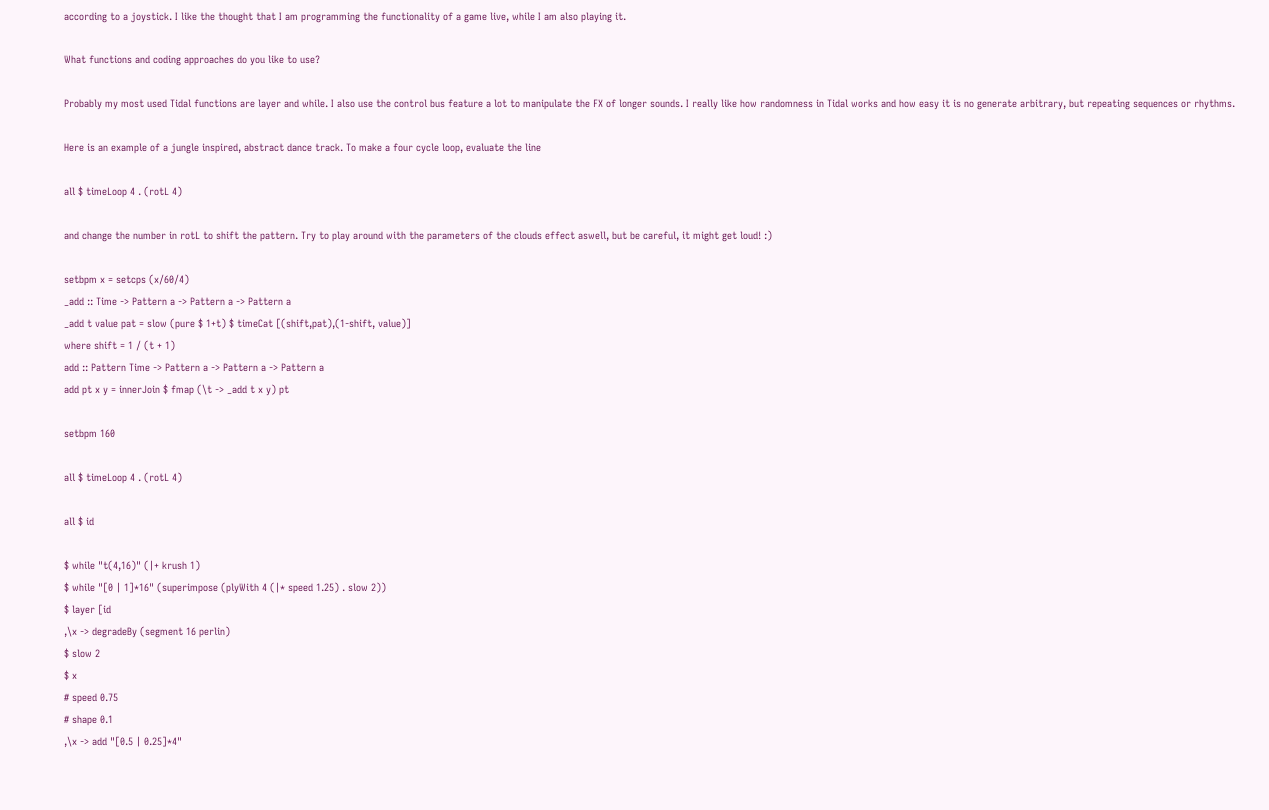according to a joystick. I like the thought that I am programming the functionality of a game live, while I am also playing it.

What functions and coding approaches do you like to use?

Probably my most used Tidal functions are layer and while. I also use the control bus feature a lot to manipulate the FX of longer sounds. I really like how randomness in Tidal works and how easy it is no generate arbitrary, but repeating sequences or rhythms.

Here is an example of a jungle inspired, abstract dance track. To make a four cycle loop, evaluate the line

all $ timeLoop 4 . (rotL 4)

and change the number in rotL to shift the pattern. Try to play around with the parameters of the clouds effect aswell, but be careful, it might get loud! :)

setbpm x = setcps (x/60/4)
_add :: Time -> Pattern a -> Pattern a -> Pattern a
_add t value pat = slow (pure $ 1+t) $ timeCat [(shift,pat),(1-shift, value)]
where shift = 1 / (t + 1)
add :: Pattern Time -> Pattern a -> Pattern a -> Pattern a
add pt x y = innerJoin $ fmap (\t -> _add t x y) pt

setbpm 160

all $ timeLoop 4 . (rotL 4)

all $ id

$ while "t(4,16)" (|+ krush 1)
$ while "[0 | 1]*16" (superimpose (plyWith 4 (|* speed 1.25) . slow 2))
$ layer [id
,\x -> degradeBy (segment 16 perlin)
$ slow 2
$ x
# speed 0.75
# shape 0.1
,\x -> add "[0.5 | 0.25]*4"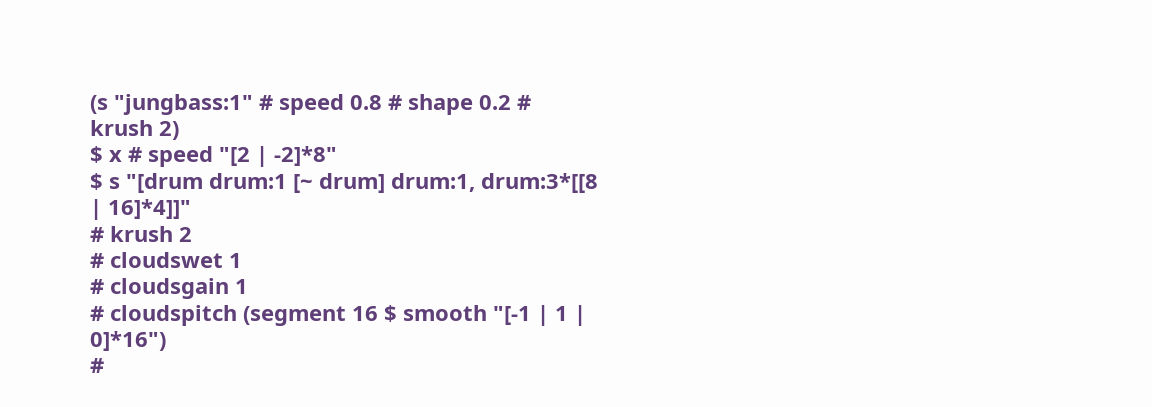(s "jungbass:1" # speed 0.8 # shape 0.2 # krush 2)
$ x # speed "[2 | -2]*8"
$ s "[drum drum:1 [~ drum] drum:1, drum:3*[[8 | 16]*4]]"
# krush 2
# cloudswet 1
# cloudsgain 1
# cloudspitch (segment 16 $ smooth "[-1 | 1 | 0]*16")
#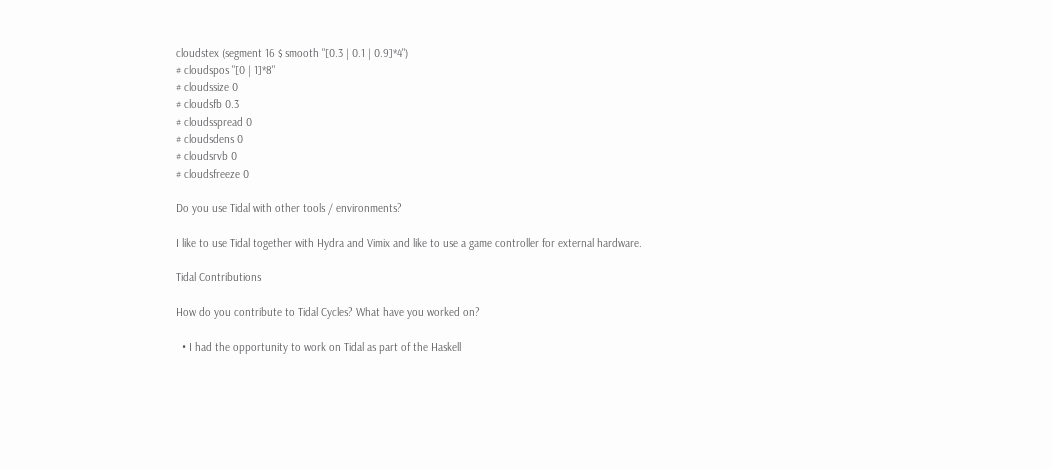cloudstex (segment 16 $ smooth "[0.3 | 0.1 | 0.9]*4")
# cloudspos "[0 | 1]*8"
# cloudssize 0
# cloudsfb 0.3
# cloudsspread 0
# cloudsdens 0
# cloudsrvb 0
# cloudsfreeze 0

Do you use Tidal with other tools / environments?

I like to use Tidal together with Hydra and Vimix and like to use a game controller for external hardware.

Tidal Contributions

How do you contribute to Tidal Cycles? What have you worked on?

  • I had the opportunity to work on Tidal as part of the Haskell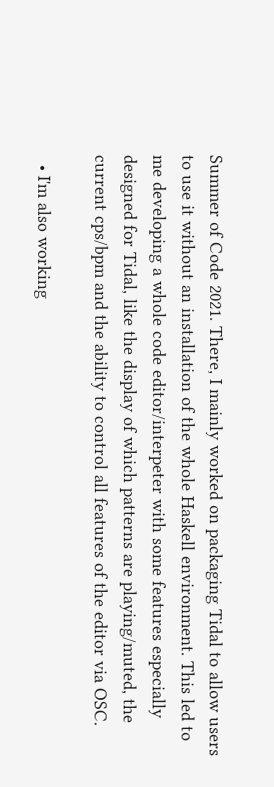Summer of Code 2021. There, I mainly worked on packaging Tidal to allow users to use it without an installation of the whole Haskell environment. This led to me developing a whole code editor/interpeter with some features especially designed for Tidal, like the display of which patterns are playing/muted, the current cps/bpm and the ability to control all features of the editor via OSC.

  • I'm also working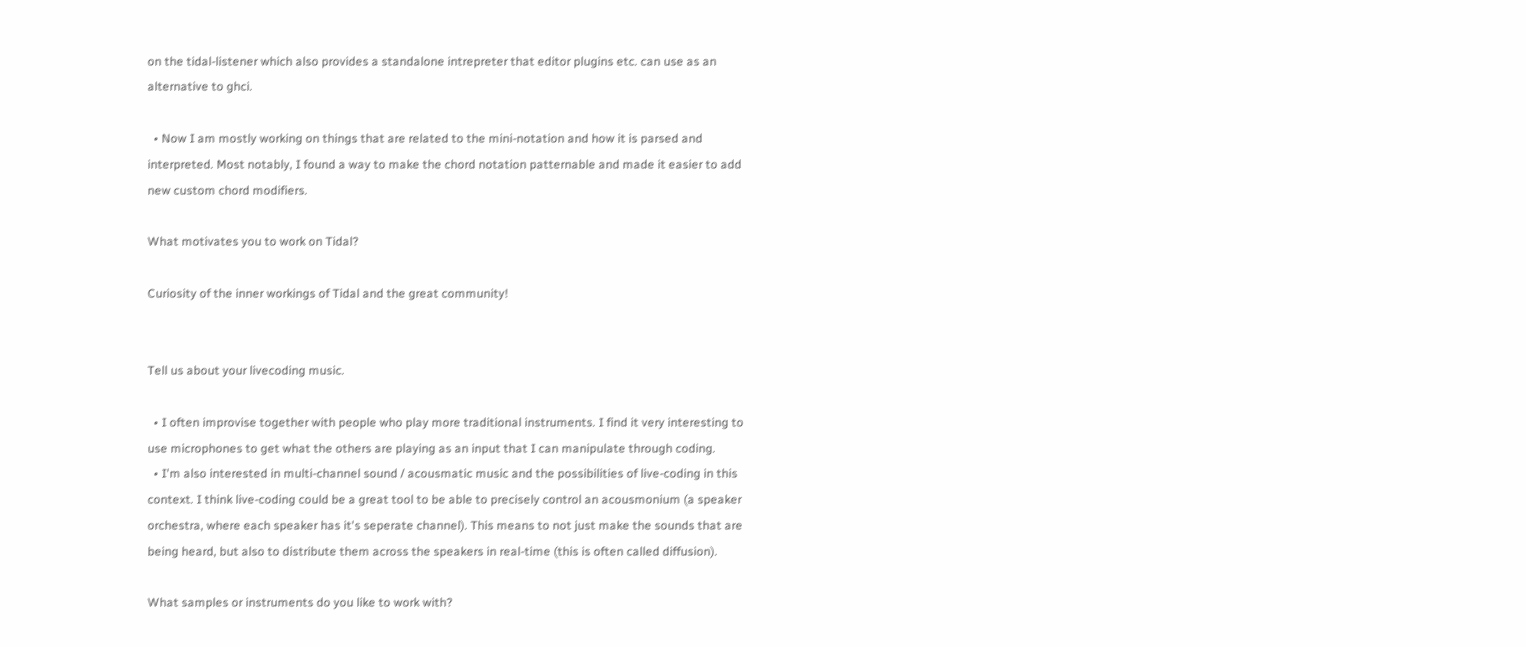on the tidal-listener which also provides a standalone intrepreter that editor plugins etc. can use as an alternative to ghci.

  • Now I am mostly working on things that are related to the mini-notation and how it is parsed and interpreted. Most notably, I found a way to make the chord notation patternable and made it easier to add new custom chord modifiers.

What motivates you to work on Tidal?

Curiosity of the inner workings of Tidal and the great community!


Tell us about your livecoding music.

  • I often improvise together with people who play more traditional instruments. I find it very interesting to use microphones to get what the others are playing as an input that I can manipulate through coding.
  • I'm also interested in multi-channel sound / acousmatic music and the possibilities of live-coding in this context. I think live-coding could be a great tool to be able to precisely control an acousmonium (a speaker orchestra, where each speaker has it's seperate channel). This means to not just make the sounds that are being heard, but also to distribute them across the speakers in real-time (this is often called diffusion).

What samples or instruments do you like to work with?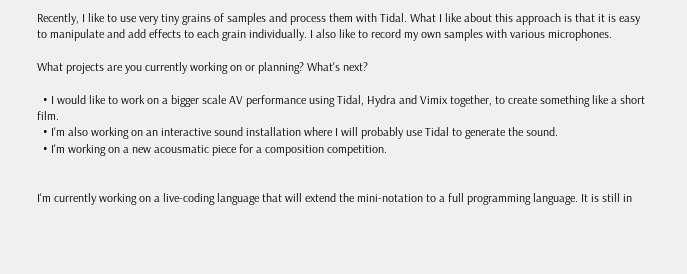Recently, I like to use very tiny grains of samples and process them with Tidal. What I like about this approach is that it is easy to manipulate and add effects to each grain individually. I also like to record my own samples with various microphones.

What projects are you currently working on or planning? What's next?

  • I would like to work on a bigger scale AV performance using Tidal, Hydra and Vimix together, to create something like a short film.
  • I'm also working on an interactive sound installation where I will probably use Tidal to generate the sound.
  • I'm working on a new acousmatic piece for a composition competition.


I'm currently working on a live-coding language that will extend the mini-notation to a full programming language. It is still in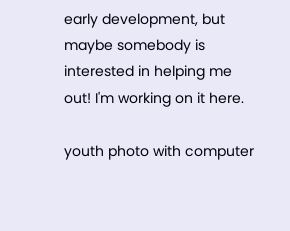early development, but maybe somebody is interested in helping me out! I'm working on it here.

youth photo with computer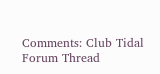Comments: Club Tidal Forum Thread